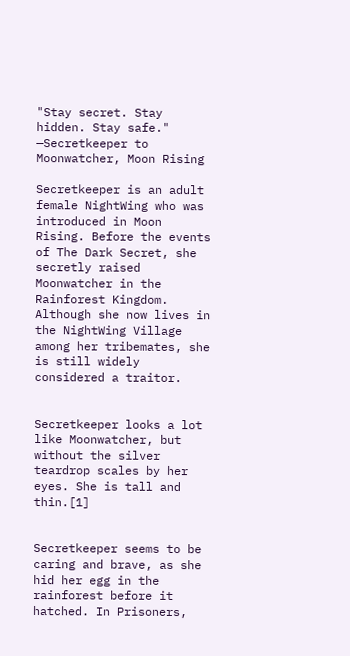"Stay secret. Stay hidden. Stay safe."
—Secretkeeper to Moonwatcher, Moon Rising

Secretkeeper is an adult female NightWing who was introduced in Moon Rising. Before the events of The Dark Secret, she secretly raised Moonwatcher in the Rainforest Kingdom. Although she now lives in the NightWing Village among her tribemates, she is still widely considered a traitor.


Secretkeeper looks a lot like Moonwatcher, but without the silver teardrop scales by her eyes. She is tall and thin.[1]


Secretkeeper seems to be caring and brave, as she hid her egg in the rainforest before it hatched. In Prisoners,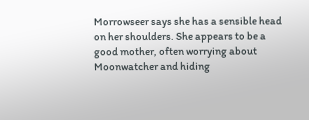Morrowseer says she has a sensible head on her shoulders. She appears to be a good mother, often worrying about Moonwatcher and hiding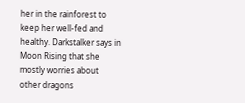her in the rainforest to keep her well-fed and healthy. Darkstalker says in Moon Rising that she mostly worries about other dragons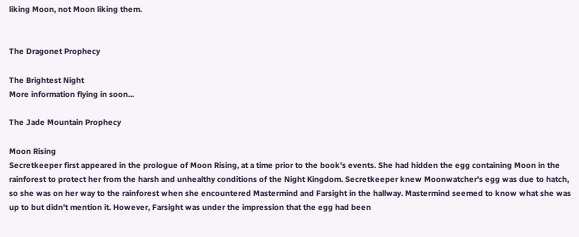liking Moon, not Moon liking them.


The Dragonet Prophecy

The Brightest Night
More information flying in soon...

The Jade Mountain Prophecy

Moon Rising
Secretkeeper first appeared in the prologue of Moon Rising, at a time prior to the book's events. She had hidden the egg containing Moon in the rainforest to protect her from the harsh and unhealthy conditions of the Night Kingdom. Secretkeeper knew Moonwatcher's egg was due to hatch, so she was on her way to the rainforest when she encountered Mastermind and Farsight in the hallway. Mastermind seemed to know what she was up to but didn't mention it. However, Farsight was under the impression that the egg had been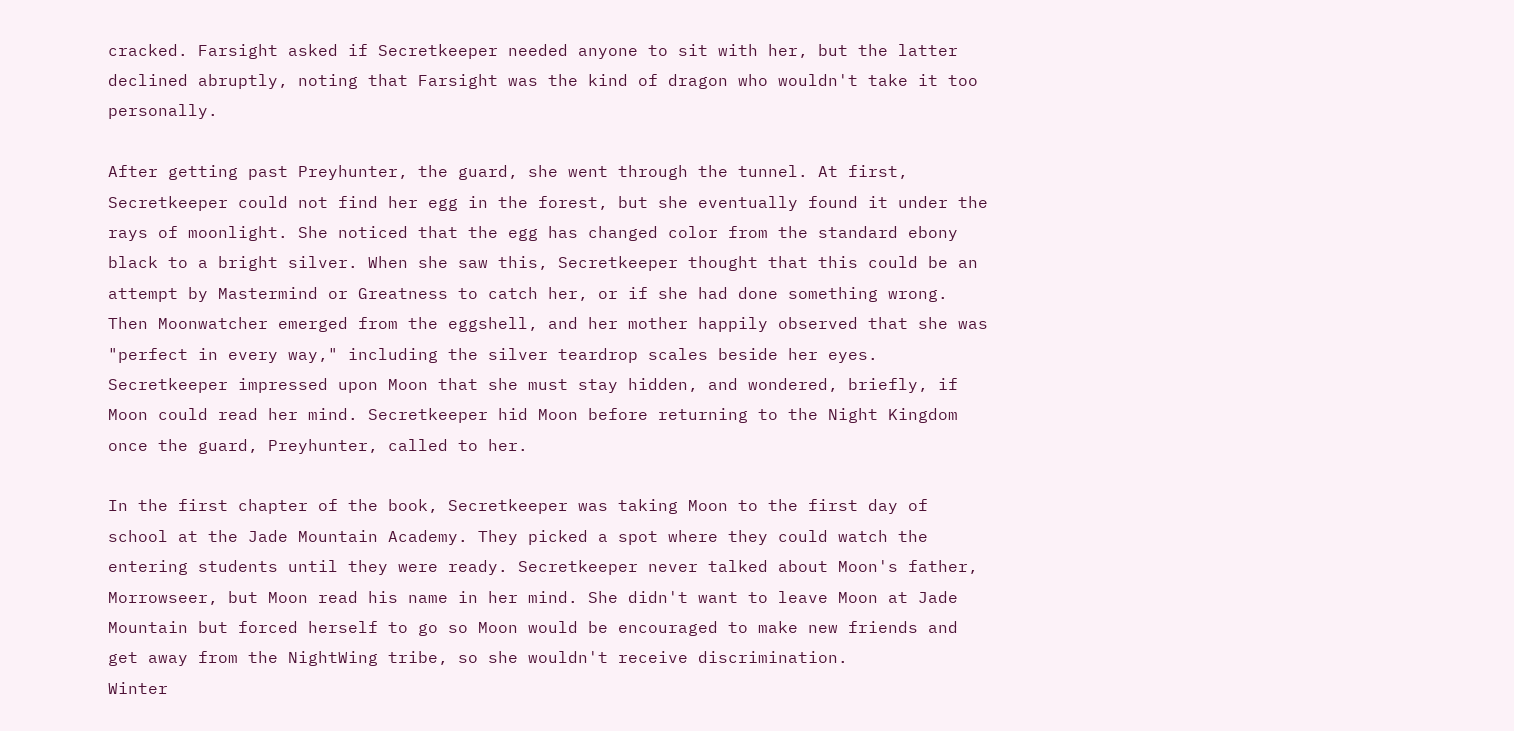cracked. Farsight asked if Secretkeeper needed anyone to sit with her, but the latter declined abruptly, noting that Farsight was the kind of dragon who wouldn't take it too personally.

After getting past Preyhunter, the guard, she went through the tunnel. At first, Secretkeeper could not find her egg in the forest, but she eventually found it under the rays of moonlight. She noticed that the egg has changed color from the standard ebony black to a bright silver. When she saw this, Secretkeeper thought that this could be an attempt by Mastermind or Greatness to catch her, or if she had done something wrong. Then Moonwatcher emerged from the eggshell, and her mother happily observed that she was "perfect in every way," including the silver teardrop scales beside her eyes. Secretkeeper impressed upon Moon that she must stay hidden, and wondered, briefly, if Moon could read her mind. Secretkeeper hid Moon before returning to the Night Kingdom once the guard, Preyhunter, called to her.

In the first chapter of the book, Secretkeeper was taking Moon to the first day of school at the Jade Mountain Academy. They picked a spot where they could watch the entering students until they were ready. Secretkeeper never talked about Moon's father, Morrowseer, but Moon read his name in her mind. She didn't want to leave Moon at Jade Mountain but forced herself to go so Moon would be encouraged to make new friends and get away from the NightWing tribe, so she wouldn't receive discrimination.
Winter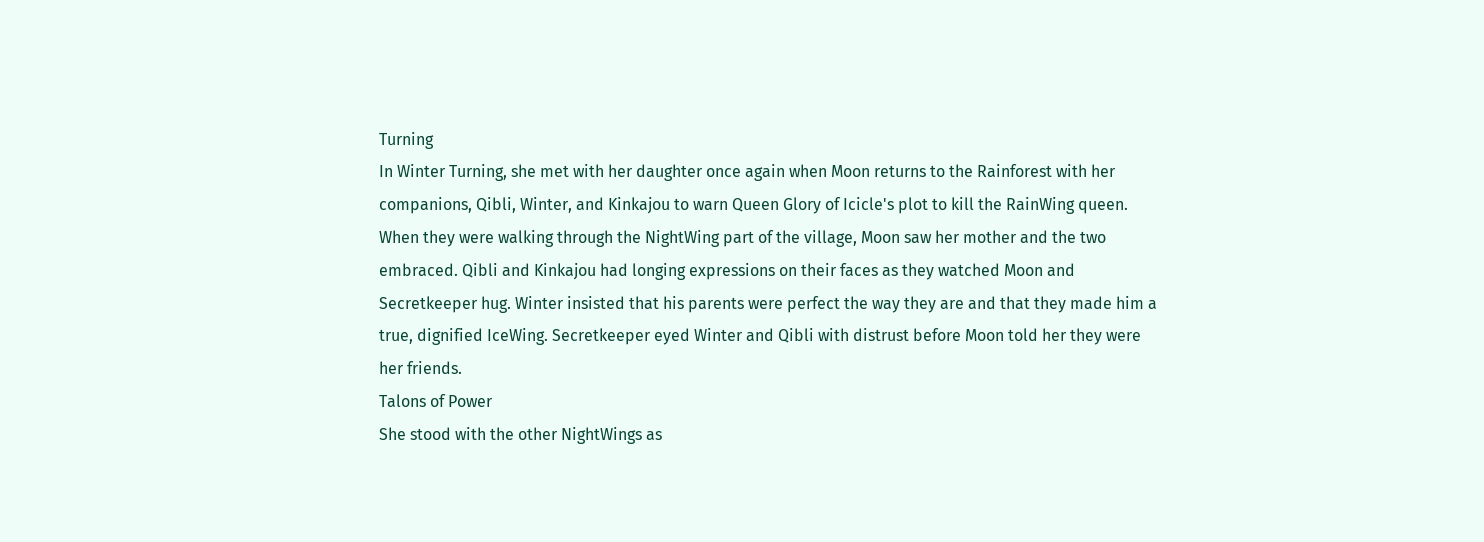Turning
In Winter Turning, she met with her daughter once again when Moon returns to the Rainforest with her companions, Qibli, Winter, and Kinkajou to warn Queen Glory of Icicle's plot to kill the RainWing queen. When they were walking through the NightWing part of the village, Moon saw her mother and the two embraced. Qibli and Kinkajou had longing expressions on their faces as they watched Moon and Secretkeeper hug. Winter insisted that his parents were perfect the way they are and that they made him a true, dignified IceWing. Secretkeeper eyed Winter and Qibli with distrust before Moon told her they were her friends.
Talons of Power
She stood with the other NightWings as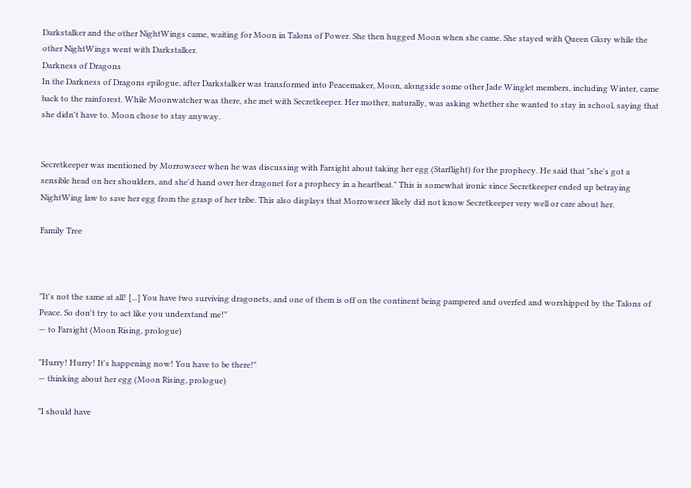Darkstalker and the other NightWings came, waiting for Moon in Talons of Power. She then hugged Moon when she came. She stayed with Queen Glory while the other NightWings went with Darkstalker.
Darkness of Dragons
In the Darkness of Dragons epilogue, after Darkstalker was transformed into Peacemaker, Moon, alongside some other Jade Winglet members, including Winter, came back to the rainforest. While Moonwatcher was there, she met with Secretkeeper. Her mother, naturally, was asking whether she wanted to stay in school, saying that she didn't have to. Moon chose to stay anyway.


Secretkeeper was mentioned by Morrowseer when he was discussing with Farsight about taking her egg (Starflight) for the prophecy. He said that "she's got a sensible head on her shoulders, and she'd hand over her dragonet for a prophecy in a heartbeat." This is somewhat ironic since Secretkeeper ended up betraying NightWing law to save her egg from the grasp of her tribe. This also displays that Morrowseer likely did not know Secretkeeper very well or care about her.

Family Tree



"It's not the same at all! [...] You have two surviving dragonets, and one of them is off on the continent being pampered and overfed and worshipped by the Talons of Peace. So don't try to act like you understand me!"
— to Farsight (Moon Rising, prologue)

"Hurry! Hurry! It's happening now! You have to be there!"
— thinking about her egg (Moon Rising, prologue)

"I should have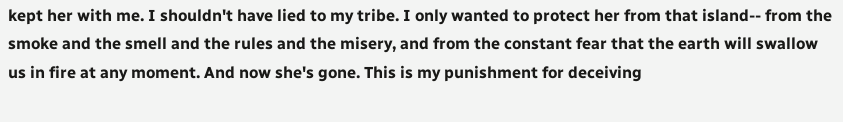kept her with me. I shouldn't have lied to my tribe. I only wanted to protect her from that island-- from the smoke and the smell and the rules and the misery, and from the constant fear that the earth will swallow us in fire at any moment. And now she's gone. This is my punishment for deceiving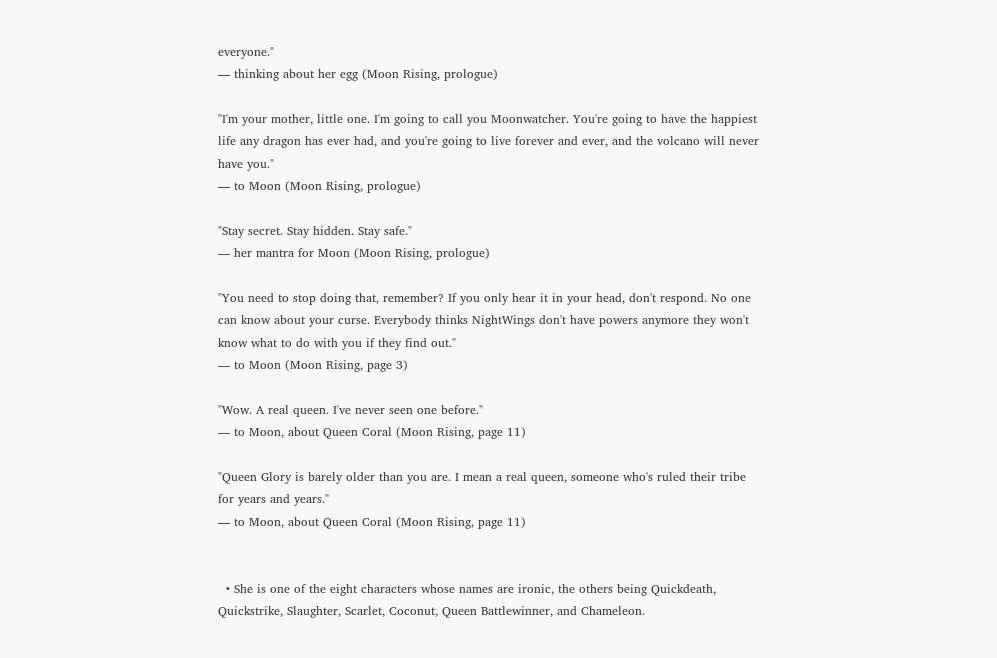everyone."
— thinking about her egg (Moon Rising, prologue)

"I'm your mother, little one. I'm going to call you Moonwatcher. You're going to have the happiest life any dragon has ever had, and you're going to live forever and ever, and the volcano will never have you."
— to Moon (Moon Rising, prologue)

"Stay secret. Stay hidden. Stay safe."
— her mantra for Moon (Moon Rising, prologue)

"You need to stop doing that, remember? If you only hear it in your head, don't respond. No one can know about your curse. Everybody thinks NightWings don't have powers anymore they won't know what to do with you if they find out."
— to Moon (Moon Rising, page 3)

"Wow. A real queen. I've never seen one before."
— to Moon, about Queen Coral (Moon Rising, page 11)

"Queen Glory is barely older than you are. I mean a real queen, someone who's ruled their tribe for years and years."
— to Moon, about Queen Coral (Moon Rising, page 11)


  • She is one of the eight characters whose names are ironic, the others being Quickdeath, Quickstrike, Slaughter, Scarlet, Coconut, Queen Battlewinner, and Chameleon.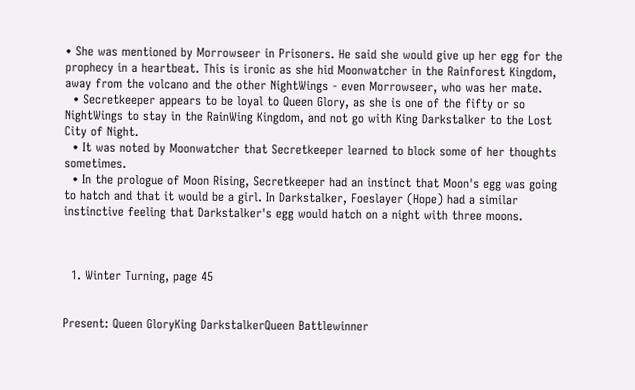• She was mentioned by Morrowseer in Prisoners. He said she would give up her egg for the prophecy in a heartbeat. This is ironic as she hid Moonwatcher in the Rainforest Kingdom, away from the volcano and the other NightWings - even Morrowseer, who was her mate.
  • Secretkeeper appears to be loyal to Queen Glory, as she is one of the fifty or so NightWings to stay in the RainWing Kingdom, and not go with King Darkstalker to the Lost City of Night.
  • It was noted by Moonwatcher that Secretkeeper learned to block some of her thoughts sometimes.
  • In the prologue of Moon Rising, Secretkeeper had an instinct that Moon's egg was going to hatch and that it would be a girl. In Darkstalker, Foeslayer (Hope) had a similar instinctive feeling that Darkstalker's egg would hatch on a night with three moons.



  1. Winter Turning, page 45


Present: Queen GloryKing DarkstalkerQueen Battlewinner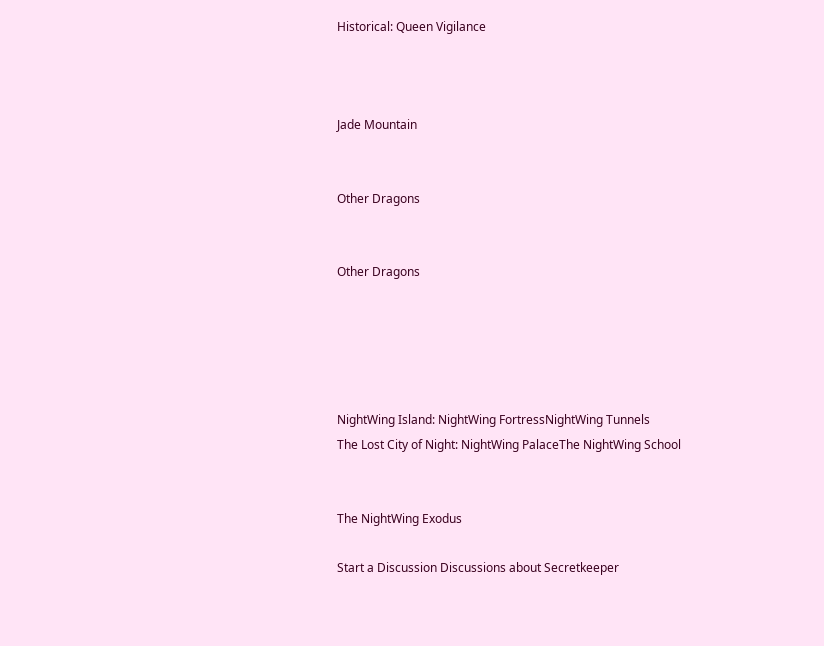Historical: Queen Vigilance



Jade Mountain


Other Dragons


Other Dragons





NightWing Island: NightWing FortressNightWing Tunnels
The Lost City of Night: NightWing PalaceThe NightWing School


The NightWing Exodus

Start a Discussion Discussions about Secretkeeper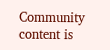Community content is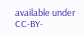available under CC-BY-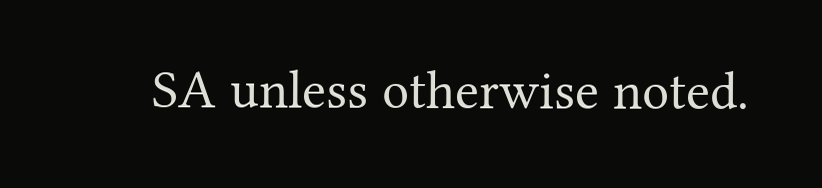SA unless otherwise noted.